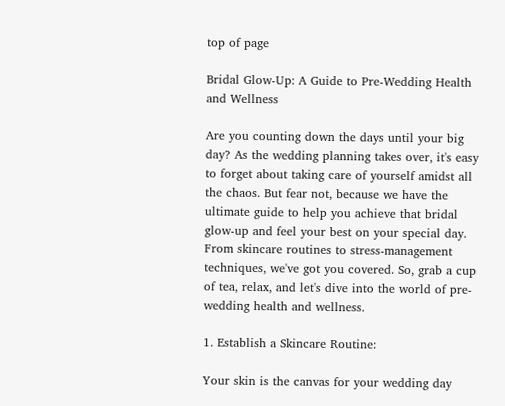top of page

Bridal Glow-Up: A Guide to Pre-Wedding Health and Wellness

Are you counting down the days until your big day? As the wedding planning takes over, it's easy to forget about taking care of yourself amidst all the chaos. But fear not, because we have the ultimate guide to help you achieve that bridal glow-up and feel your best on your special day. From skincare routines to stress-management techniques, we've got you covered. So, grab a cup of tea, relax, and let's dive into the world of pre-wedding health and wellness.

1. Establish a Skincare Routine:

Your skin is the canvas for your wedding day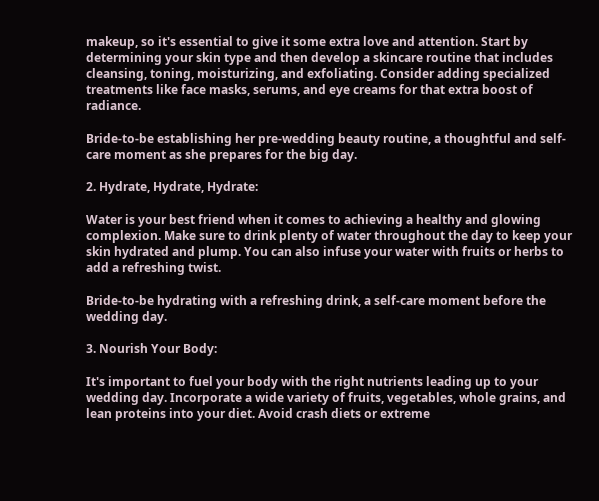makeup, so it's essential to give it some extra love and attention. Start by determining your skin type and then develop a skincare routine that includes cleansing, toning, moisturizing, and exfoliating. Consider adding specialized treatments like face masks, serums, and eye creams for that extra boost of radiance.

Bride-to-be establishing her pre-wedding beauty routine, a thoughtful and self-care moment as she prepares for the big day.

2. Hydrate, Hydrate, Hydrate:

Water is your best friend when it comes to achieving a healthy and glowing complexion. Make sure to drink plenty of water throughout the day to keep your skin hydrated and plump. You can also infuse your water with fruits or herbs to add a refreshing twist.

Bride-to-be hydrating with a refreshing drink, a self-care moment before the wedding day.

3. Nourish Your Body:

It's important to fuel your body with the right nutrients leading up to your wedding day. Incorporate a wide variety of fruits, vegetables, whole grains, and lean proteins into your diet. Avoid crash diets or extreme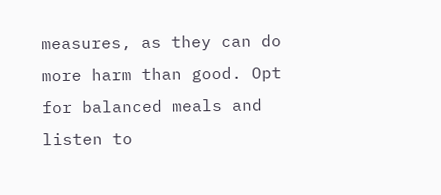measures, as they can do more harm than good. Opt for balanced meals and listen to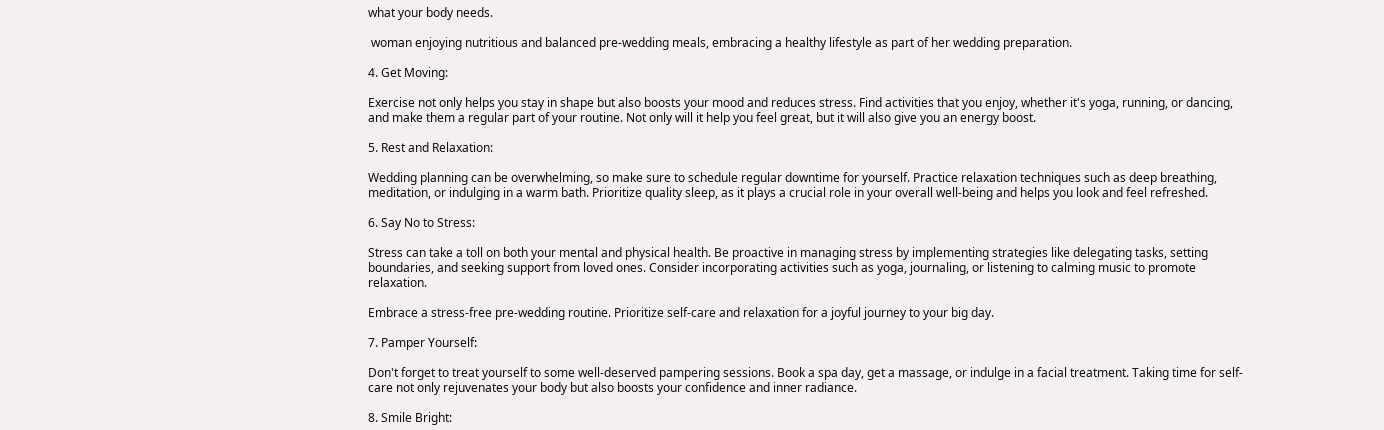what your body needs.

 woman enjoying nutritious and balanced pre-wedding meals, embracing a healthy lifestyle as part of her wedding preparation.

4. Get Moving:

Exercise not only helps you stay in shape but also boosts your mood and reduces stress. Find activities that you enjoy, whether it's yoga, running, or dancing, and make them a regular part of your routine. Not only will it help you feel great, but it will also give you an energy boost.

5. Rest and Relaxation:

Wedding planning can be overwhelming, so make sure to schedule regular downtime for yourself. Practice relaxation techniques such as deep breathing, meditation, or indulging in a warm bath. Prioritize quality sleep, as it plays a crucial role in your overall well-being and helps you look and feel refreshed.

6. Say No to Stress:

Stress can take a toll on both your mental and physical health. Be proactive in managing stress by implementing strategies like delegating tasks, setting boundaries, and seeking support from loved ones. Consider incorporating activities such as yoga, journaling, or listening to calming music to promote relaxation.

Embrace a stress-free pre-wedding routine. Prioritize self-care and relaxation for a joyful journey to your big day.

7. Pamper Yourself:

Don't forget to treat yourself to some well-deserved pampering sessions. Book a spa day, get a massage, or indulge in a facial treatment. Taking time for self-care not only rejuvenates your body but also boosts your confidence and inner radiance.

8. Smile Bright: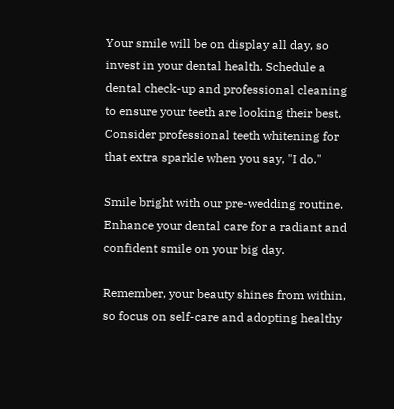Your smile will be on display all day, so invest in your dental health. Schedule a dental check-up and professional cleaning to ensure your teeth are looking their best. Consider professional teeth whitening for that extra sparkle when you say, "I do."

Smile bright with our pre-wedding routine. Enhance your dental care for a radiant and confident smile on your big day.

Remember, your beauty shines from within, so focus on self-care and adopting healthy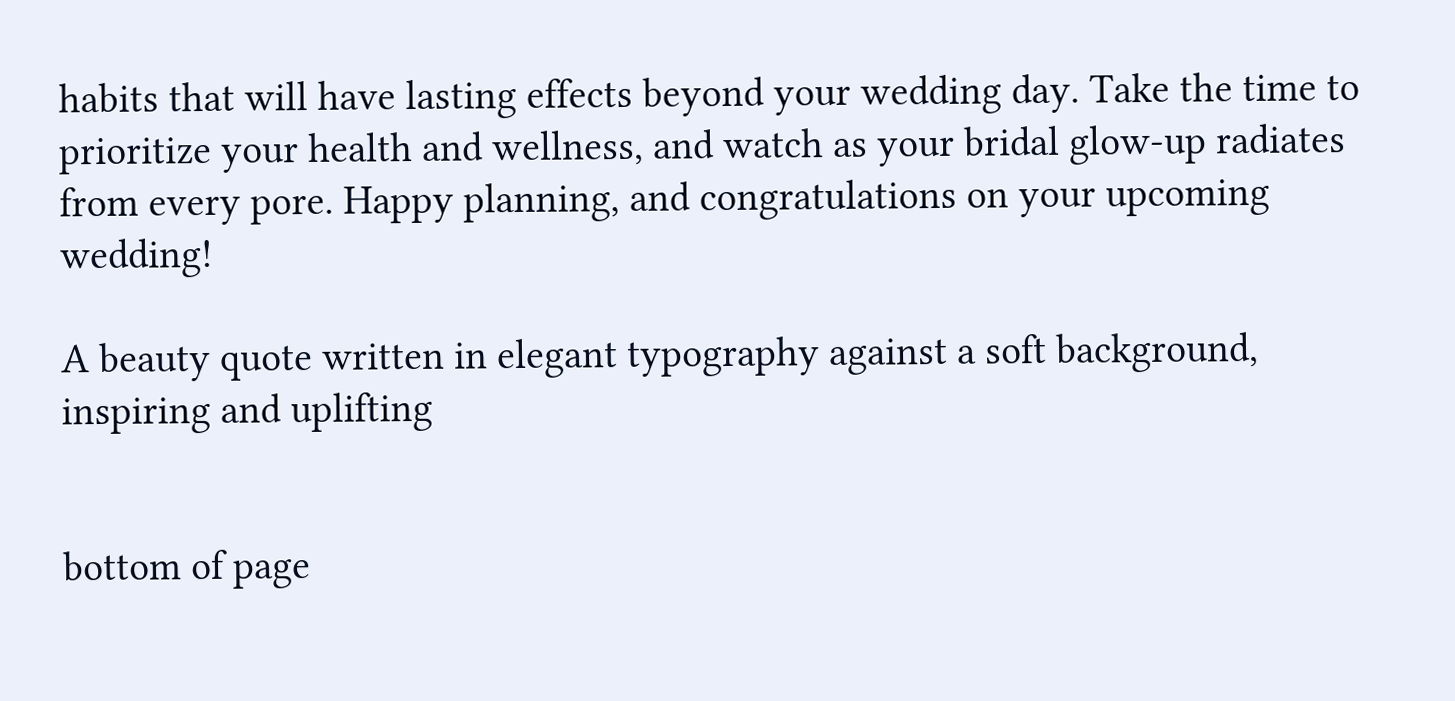habits that will have lasting effects beyond your wedding day. Take the time to prioritize your health and wellness, and watch as your bridal glow-up radiates from every pore. Happy planning, and congratulations on your upcoming wedding!

A beauty quote written in elegant typography against a soft background, inspiring and uplifting


bottom of page